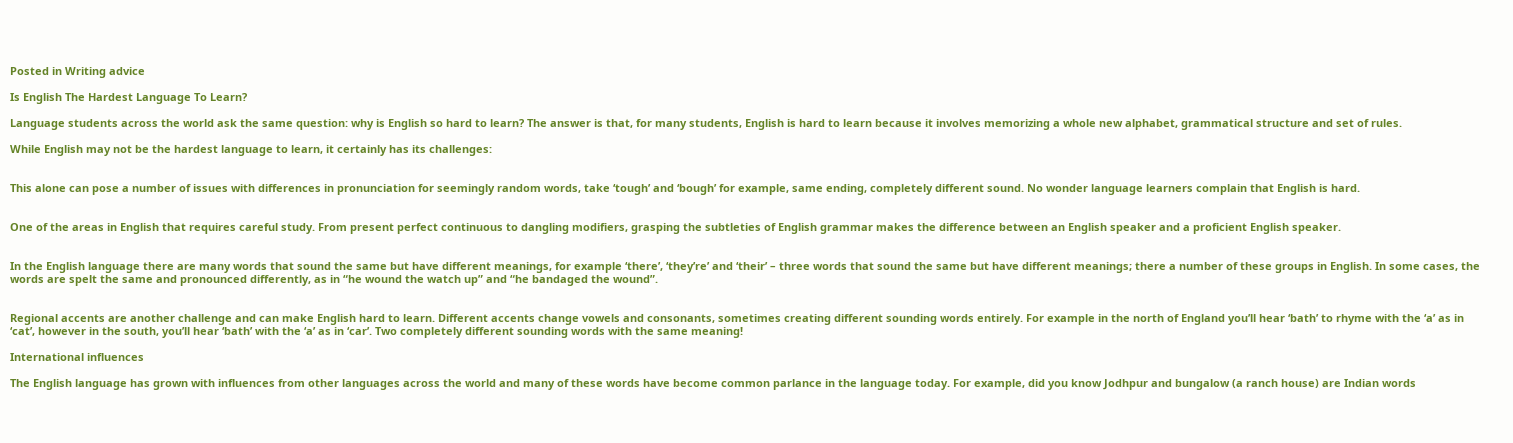Posted in Writing advice

Is English The Hardest Language To Learn?

Language students across the world ask the same question: why is English so hard to learn? The answer is that, for many students, English is hard to learn because it involves memorizing a whole new alphabet, grammatical structure and set of rules.

While English may not be the hardest language to learn, it certainly has its challenges:


This alone can pose a number of issues with differences in pronunciation for seemingly random words, take ‘tough’ and ‘bough’ for example, same ending, completely different sound. No wonder language learners complain that English is hard.


One of the areas in English that requires careful study. From present perfect continuous to dangling modifiers, grasping the subtleties of English grammar makes the difference between an English speaker and a proficient English speaker.


In the English language there are many words that sound the same but have different meanings, for example ‘there’, ‘they’re’ and ‘their’ – three words that sound the same but have different meanings; there a number of these groups in English. In some cases, the words are spelt the same and pronounced differently, as in “he wound the watch up” and “he bandaged the wound”.


Regional accents are another challenge and can make English hard to learn. Different accents change vowels and consonants, sometimes creating different sounding words entirely. For example in the north of England you’ll hear ‘bath’ to rhyme with the ‘a’ as in ‘cat’, however in the south, you’ll hear ‘bath’ with the ‘a’ as in ‘car’. Two completely different sounding words with the same meaning!

International influences

The English language has grown with influences from other languages across the world and many of these words have become common parlance in the language today. For example, did you know Jodhpur and bungalow (a ranch house) are Indian words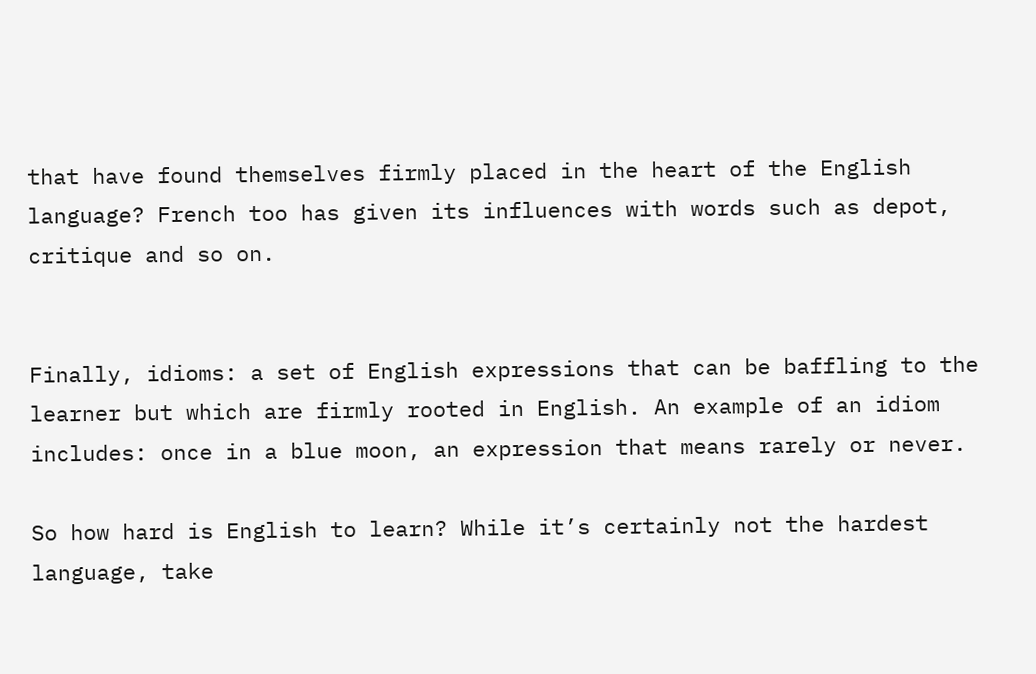that have found themselves firmly placed in the heart of the English language? French too has given its influences with words such as depot, critique and so on.


Finally, idioms: a set of English expressions that can be baffling to the learner but which are firmly rooted in English. An example of an idiom includes: once in a blue moon, an expression that means rarely or never.

So how hard is English to learn? While it’s certainly not the hardest language, take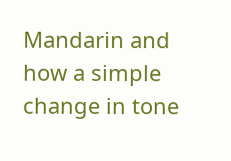Mandarin and how a simple change in tone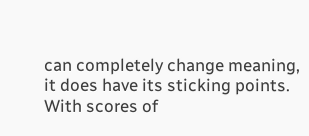can completely change meaning, it does have its sticking points. With scores of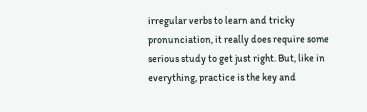irregular verbs to learn and tricky pronunciation, it really does require some serious study to get just right. But, like in everything, practice is the key and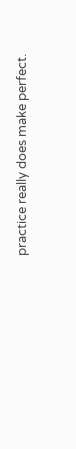practice really does make perfect.